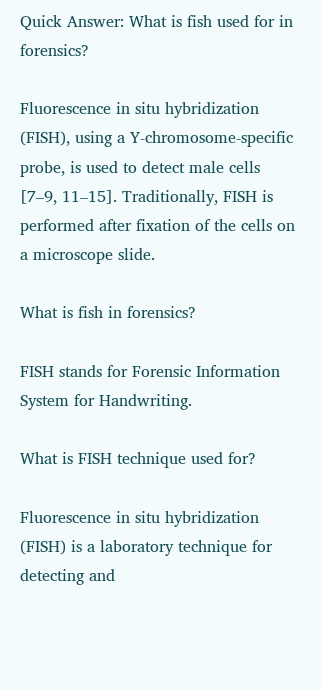Quick Answer: What is fish used for in forensics?

Fluorescence in situ hybridization (FISH), using a Y-chromosome-specific probe, is used to detect male cells [7–9, 11–15]. Traditionally, FISH is performed after fixation of the cells on a microscope slide.

What is fish in forensics?

FISH stands for Forensic Information System for Handwriting.

What is FISH technique used for?

Fluorescence in situ hybridization (FISH) is a laboratory technique for detecting and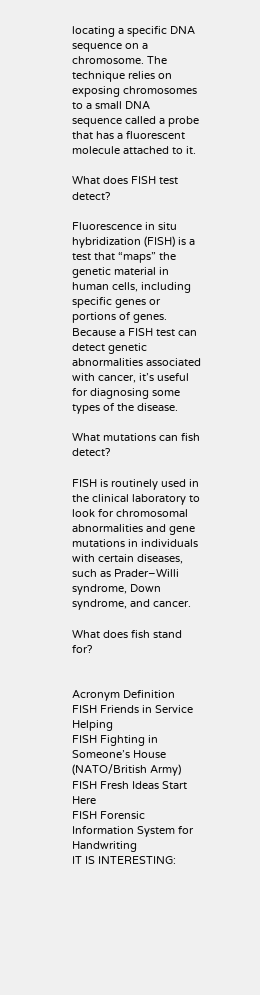locating a specific DNA sequence on a chromosome. The technique relies on exposing chromosomes to a small DNA sequence called a probe that has a fluorescent molecule attached to it.

What does FISH test detect?

Fluorescence in situ hybridization (FISH) is a test that “maps” the genetic material in human cells, including specific genes or portions of genes. Because a FISH test can detect genetic abnormalities associated with cancer, it’s useful for diagnosing some types of the disease.

What mutations can fish detect?

FISH is routinely used in the clinical laboratory to look for chromosomal abnormalities and gene mutations in individuals with certain diseases, such as Prader–Willi syndrome, Down syndrome, and cancer.

What does fish stand for?


Acronym Definition
FISH Friends in Service Helping
FISH Fighting in Someone’s House (NATO/British Army)
FISH Fresh Ideas Start Here
FISH Forensic Information System for Handwriting
IT IS INTERESTING: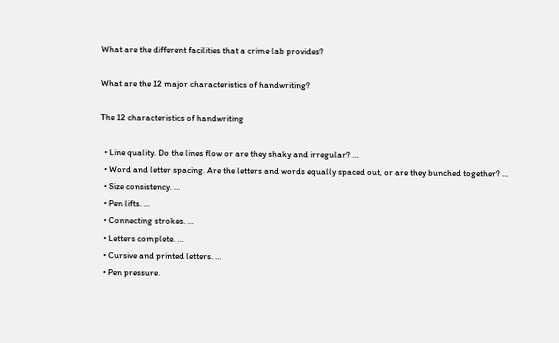What are the different facilities that a crime lab provides?

What are the 12 major characteristics of handwriting?

The 12 characteristics of handwriting

  • Line quality. Do the lines flow or are they shaky and irregular? …
  • Word and letter spacing. Are the letters and words equally spaced out, or are they bunched together? …
  • Size consistency. …
  • Pen lifts. …
  • Connecting strokes. …
  • Letters complete. …
  • Cursive and printed letters. …
  • Pen pressure.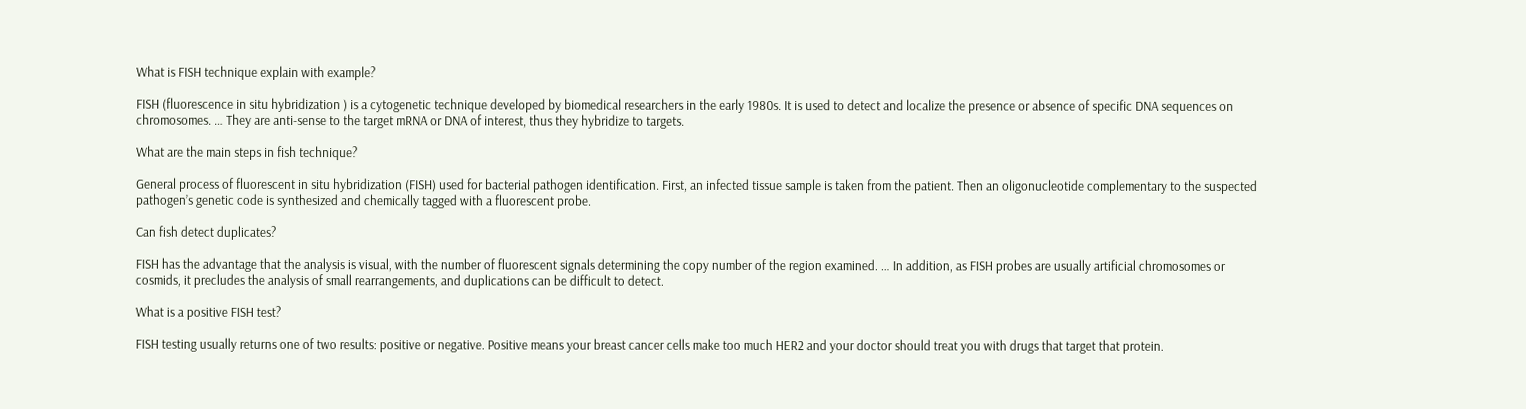What is FISH technique explain with example?

FISH (fluorescence in situ hybridization ) is a cytogenetic technique developed by biomedical researchers in the early 1980s. It is used to detect and localize the presence or absence of specific DNA sequences on chromosomes. … They are anti-sense to the target mRNA or DNA of interest, thus they hybridize to targets.

What are the main steps in fish technique?

General process of fluorescent in situ hybridization (FISH) used for bacterial pathogen identification. First, an infected tissue sample is taken from the patient. Then an oligonucleotide complementary to the suspected pathogen’s genetic code is synthesized and chemically tagged with a fluorescent probe.

Can fish detect duplicates?

FISH has the advantage that the analysis is visual, with the number of fluorescent signals determining the copy number of the region examined. … In addition, as FISH probes are usually artificial chromosomes or cosmids, it precludes the analysis of small rearrangements, and duplications can be difficult to detect.

What is a positive FISH test?

FISH testing usually returns one of two results: positive or negative. Positive means your breast cancer cells make too much HER2 and your doctor should treat you with drugs that target that protein.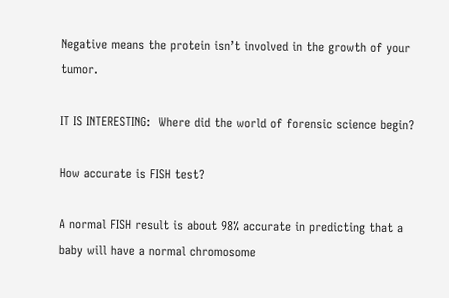Negative means the protein isn’t involved in the growth of your tumor.

IT IS INTERESTING:  Where did the world of forensic science begin?

How accurate is FISH test?

A normal FISH result is about 98% accurate in predicting that a baby will have a normal chromosome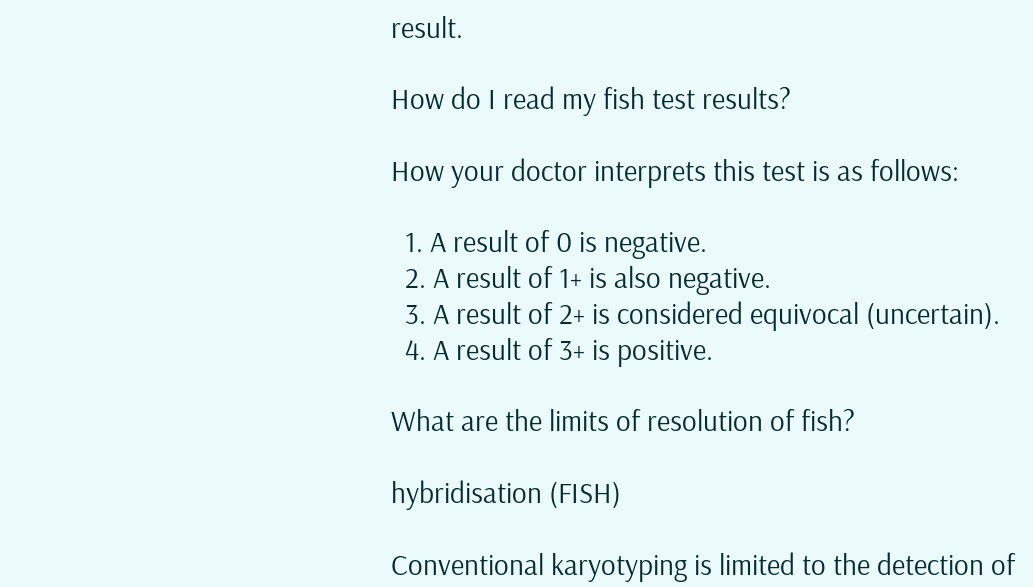result.

How do I read my fish test results?

How your doctor interprets this test is as follows:

  1. A result of 0 is negative.
  2. A result of 1+ is also negative.
  3. A result of 2+ is considered equivocal (uncertain).
  4. A result of 3+ is positive.

What are the limits of resolution of fish?

hybridisation (FISH)

Conventional karyotyping is limited to the detection of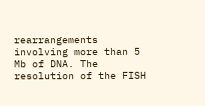rearrangements involving more than 5 Mb of DNA. The resolution of the FISH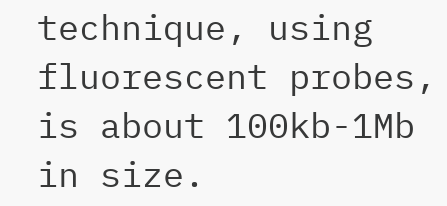technique, using fluorescent probes, is about 100kb-1Mb in size.